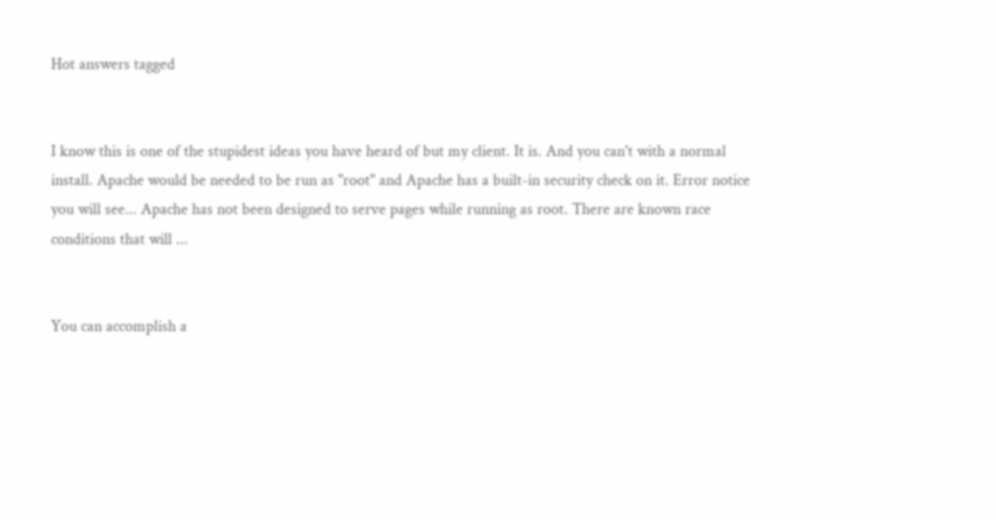Hot answers tagged


I know this is one of the stupidest ideas you have heard of but my client. It is. And you can't with a normal install. Apache would be needed to be run as "root" and Apache has a built-in security check on it. Error notice you will see... Apache has not been designed to serve pages while running as root. There are known race conditions that will ...


You can accomplish a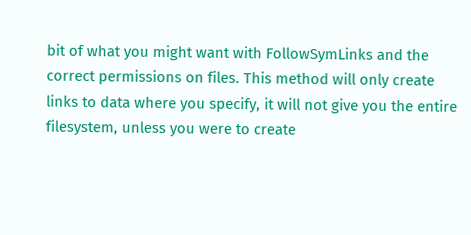bit of what you might want with FollowSymLinks and the correct permissions on files. This method will only create links to data where you specify, it will not give you the entire filesystem, unless you were to create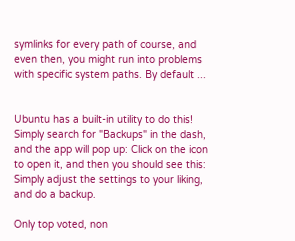symlinks for every path of course, and even then, you might run into problems with specific system paths. By default ...


Ubuntu has a built-in utility to do this! Simply search for "Backups" in the dash, and the app will pop up: Click on the icon to open it, and then you should see this: Simply adjust the settings to your liking, and do a backup.

Only top voted, non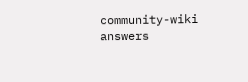community-wiki answers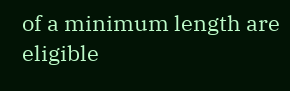of a minimum length are eligible